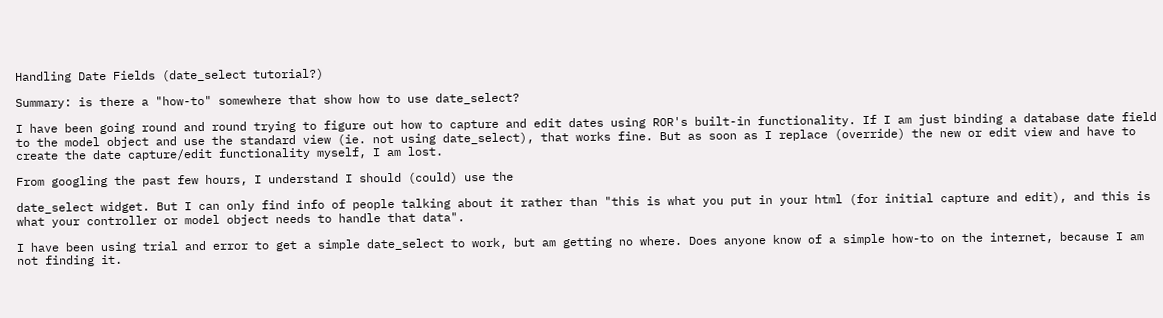Handling Date Fields (date_select tutorial?)

Summary: is there a "how-to" somewhere that show how to use date_select?

I have been going round and round trying to figure out how to capture and edit dates using ROR's built-in functionality. If I am just binding a database date field to the model object and use the standard view (ie. not using date_select), that works fine. But as soon as I replace (override) the new or edit view and have to create the date capture/edit functionality myself, I am lost.

From googling the past few hours, I understand I should (could) use the

date_select widget. But I can only find info of people talking about it rather than "this is what you put in your html (for initial capture and edit), and this is what your controller or model object needs to handle that data".

I have been using trial and error to get a simple date_select to work, but am getting no where. Does anyone know of a simple how-to on the internet, because I am not finding it.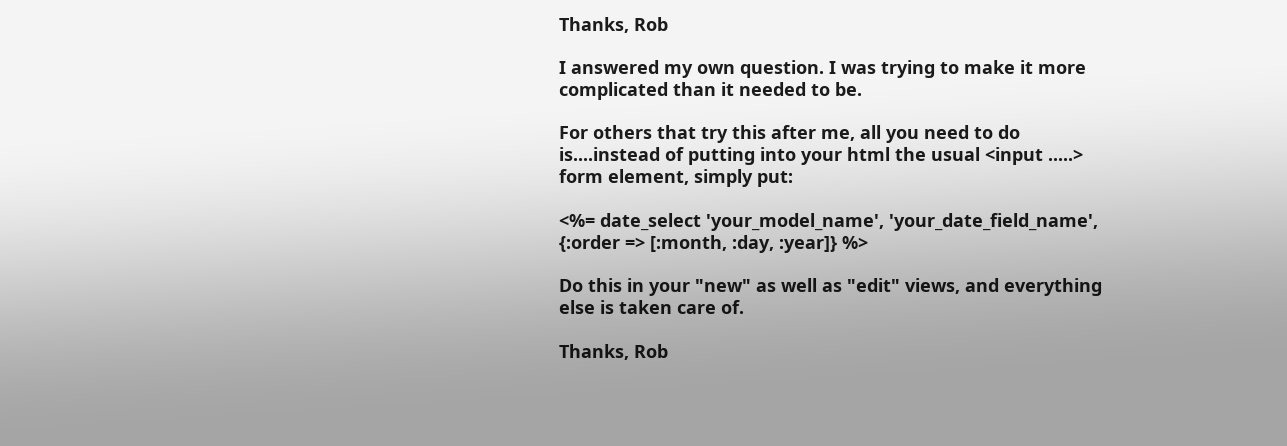Thanks, Rob

I answered my own question. I was trying to make it more complicated than it needed to be.

For others that try this after me, all you need to do is....instead of putting into your html the usual <input .....> form element, simply put:

<%= date_select 'your_model_name', 'your_date_field_name', {:order => [:month, :day, :year]} %>

Do this in your "new" as well as "edit" views, and everything else is taken care of.

Thanks, Rob